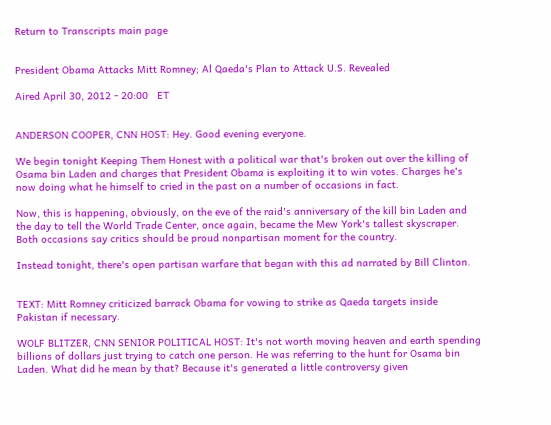Return to Transcripts main page


President Obama Attacks Mitt Romney; Al Qaeda's Plan to Attack U.S. Revealed

Aired April 30, 2012 - 20:00   ET


ANDERSON COOPER, CNN HOST: Hey. Good evening everyone.

We begin tonight Keeping Them Honest with a political war that's broken out over the killing of Osama bin Laden and charges that President Obama is exploiting it to win votes. Charges he's now doing what he himself to cried in the past on a number of occasions in fact.

Now, this is happening, obviously, on the eve of the raid's anniversary of the kill bin Laden and the day to tell the World Trade Center, once again, became the Mew York's tallest skyscraper. Both occasions say critics should be proud nonpartisan moment for the country.

Instead tonight, there's open partisan warfare that began with this ad narrated by Bill Clinton.


TEXT: Mitt Romney criticized barrack Obama for vowing to strike as Qaeda targets inside Pakistan if necessary.

WOLF BLITZER, CNN SENIOR POLITICAL HOST: It's not worth moving heaven and earth spending billions of dollars just trying to catch one person. He was referring to the hunt for Osama bin Laden. What did he mean by that? Because it's generated a little controversy given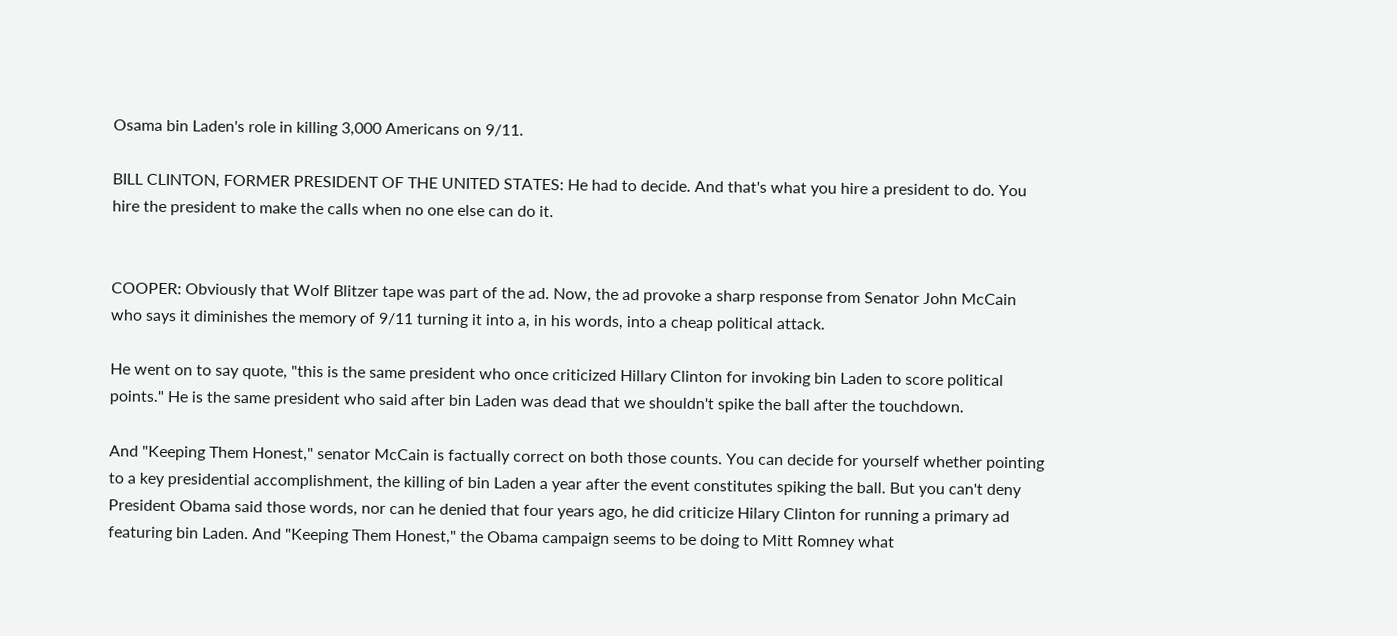Osama bin Laden's role in killing 3,000 Americans on 9/11.

BILL CLINTON, FORMER PRESIDENT OF THE UNITED STATES: He had to decide. And that's what you hire a president to do. You hire the president to make the calls when no one else can do it.


COOPER: Obviously that Wolf Blitzer tape was part of the ad. Now, the ad provoke a sharp response from Senator John McCain who says it diminishes the memory of 9/11 turning it into a, in his words, into a cheap political attack.

He went on to say quote, "this is the same president who once criticized Hillary Clinton for invoking bin Laden to score political points." He is the same president who said after bin Laden was dead that we shouldn't spike the ball after the touchdown.

And "Keeping Them Honest," senator McCain is factually correct on both those counts. You can decide for yourself whether pointing to a key presidential accomplishment, the killing of bin Laden a year after the event constitutes spiking the ball. But you can't deny President Obama said those words, nor can he denied that four years ago, he did criticize Hilary Clinton for running a primary ad featuring bin Laden. And "Keeping Them Honest," the Obama campaign seems to be doing to Mitt Romney what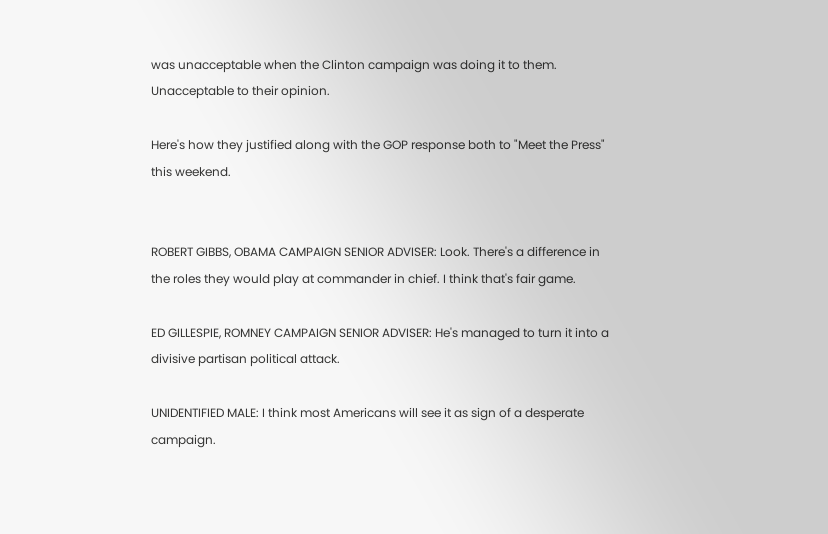was unacceptable when the Clinton campaign was doing it to them. Unacceptable to their opinion.

Here's how they justified along with the GOP response both to "Meet the Press" this weekend.


ROBERT GIBBS, OBAMA CAMPAIGN SENIOR ADVISER: Look. There's a difference in the roles they would play at commander in chief. I think that's fair game.

ED GILLESPIE, ROMNEY CAMPAIGN SENIOR ADVISER: He's managed to turn it into a divisive partisan political attack.

UNIDENTIFIED MALE: I think most Americans will see it as sign of a desperate campaign.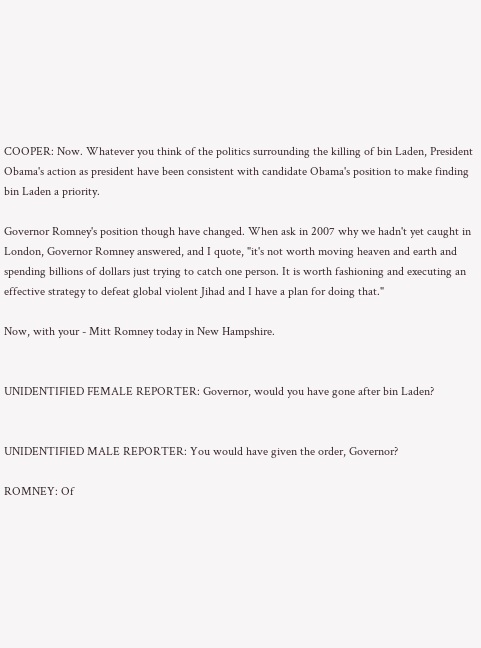COOPER: Now. Whatever you think of the politics surrounding the killing of bin Laden, President Obama's action as president have been consistent with candidate Obama's position to make finding bin Laden a priority.

Governor Romney's position though have changed. When ask in 2007 why we hadn't yet caught in London, Governor Romney answered, and I quote, "it's not worth moving heaven and earth and spending billions of dollars just trying to catch one person. It is worth fashioning and executing an effective strategy to defeat global violent Jihad and I have a plan for doing that."

Now, with your - Mitt Romney today in New Hampshire.


UNIDENTIFIED FEMALE REPORTER: Governor, would you have gone after bin Laden?


UNIDENTIFIED MALE REPORTER: You would have given the order, Governor?

ROMNEY: Of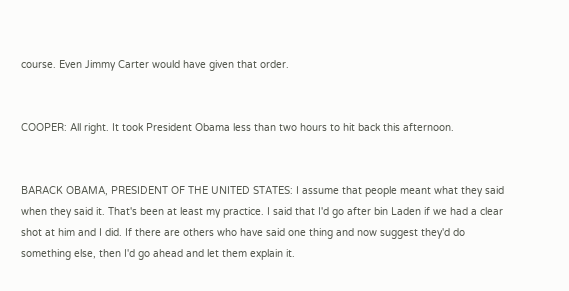course. Even Jimmy Carter would have given that order.


COOPER: All right. It took President Obama less than two hours to hit back this afternoon.


BARACK OBAMA, PRESIDENT OF THE UNITED STATES: I assume that people meant what they said when they said it. That's been at least my practice. I said that I'd go after bin Laden if we had a clear shot at him and I did. If there are others who have said one thing and now suggest they'd do something else, then I'd go ahead and let them explain it.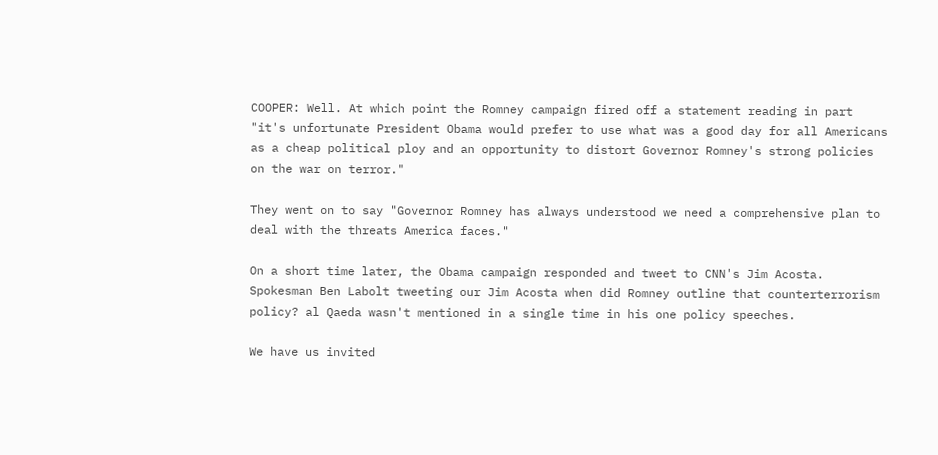COOPER: Well. At which point the Romney campaign fired off a statement reading in part "it's unfortunate President Obama would prefer to use what was a good day for all Americans as a cheap political ploy and an opportunity to distort Governor Romney's strong policies on the war on terror."

They went on to say "Governor Romney has always understood we need a comprehensive plan to deal with the threats America faces."

On a short time later, the Obama campaign responded and tweet to CNN's Jim Acosta. Spokesman Ben Labolt tweeting our Jim Acosta when did Romney outline that counterterrorism policy? al Qaeda wasn't mentioned in a single time in his one policy speeches.

We have us invited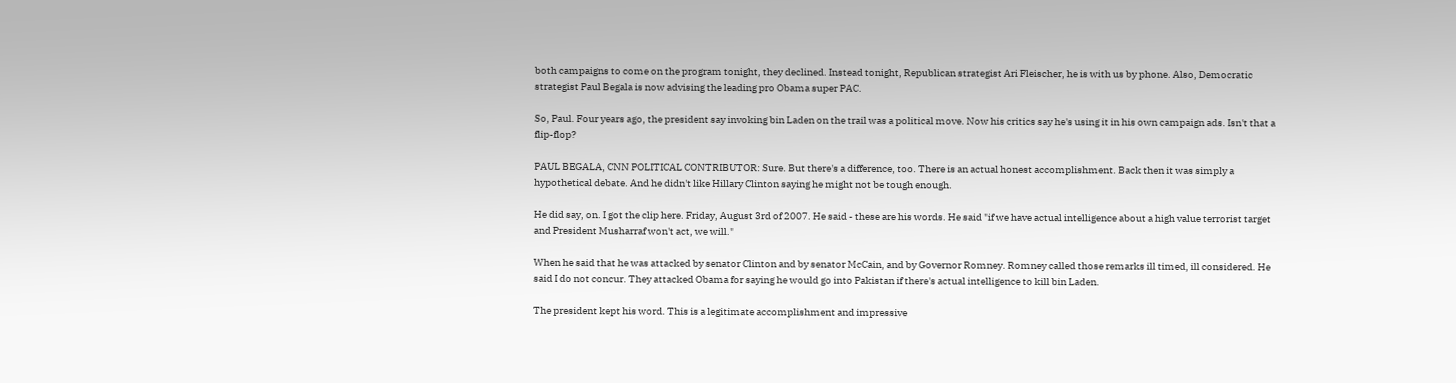both campaigns to come on the program tonight, they declined. Instead tonight, Republican strategist Ari Fleischer, he is with us by phone. Also, Democratic strategist Paul Begala is now advising the leading pro Obama super PAC.

So, Paul. Four years ago, the president say invoking bin Laden on the trail was a political move. Now his critics say he's using it in his own campaign ads. Isn't that a flip-flop?

PAUL BEGALA, CNN POLITICAL CONTRIBUTOR: Sure. But there's a difference, too. There is an actual honest accomplishment. Back then it was simply a hypothetical debate. And he didn't like Hillary Clinton saying he might not be tough enough.

He did say, on. I got the clip here. Friday, August 3rd of 2007. He said - these are his words. He said "if we have actual intelligence about a high value terrorist target and President Musharraf won't act, we will."

When he said that he was attacked by senator Clinton and by senator McCain, and by Governor Romney. Romney called those remarks ill timed, ill considered. He said I do not concur. They attacked Obama for saying he would go into Pakistan if there's actual intelligence to kill bin Laden.

The president kept his word. This is a legitimate accomplishment and impressive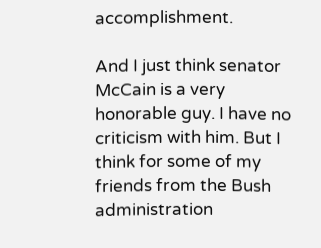accomplishment.

And I just think senator McCain is a very honorable guy. I have no criticism with him. But I think for some of my friends from the Bush administration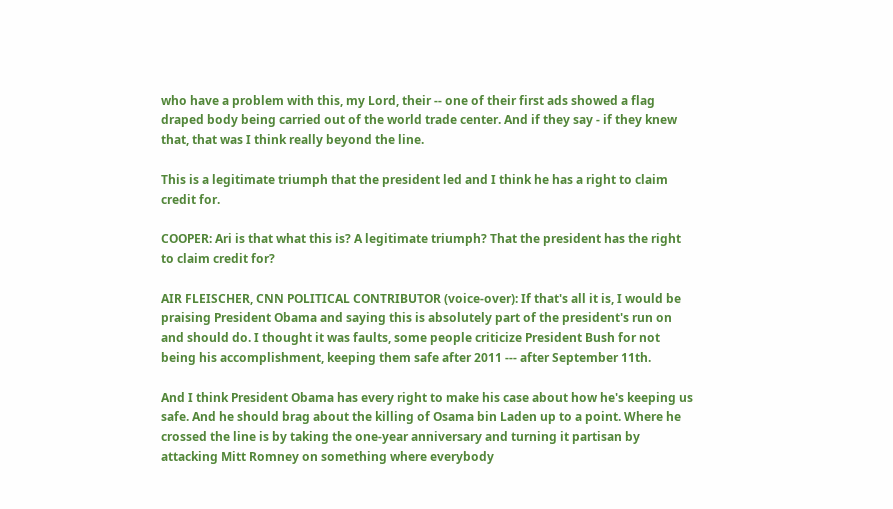who have a problem with this, my Lord, their -- one of their first ads showed a flag draped body being carried out of the world trade center. And if they say - if they knew that, that was I think really beyond the line.

This is a legitimate triumph that the president led and I think he has a right to claim credit for.

COOPER: Ari is that what this is? A legitimate triumph? That the president has the right to claim credit for?

AIR FLEISCHER, CNN POLITICAL CONTRIBUTOR (voice-over): If that's all it is, I would be praising President Obama and saying this is absolutely part of the president's run on and should do. I thought it was faults, some people criticize President Bush for not being his accomplishment, keeping them safe after 2011 --- after September 11th.

And I think President Obama has every right to make his case about how he's keeping us safe. And he should brag about the killing of Osama bin Laden up to a point. Where he crossed the line is by taking the one-year anniversary and turning it partisan by attacking Mitt Romney on something where everybody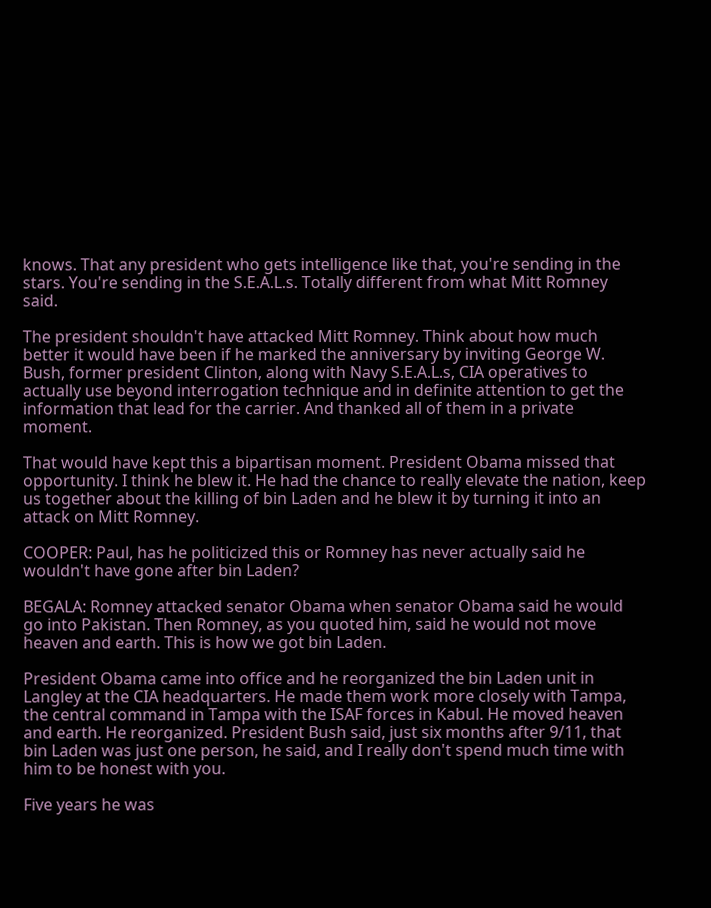knows. That any president who gets intelligence like that, you're sending in the stars. You're sending in the S.E.A.L.s. Totally different from what Mitt Romney said.

The president shouldn't have attacked Mitt Romney. Think about how much better it would have been if he marked the anniversary by inviting George W. Bush, former president Clinton, along with Navy S.E.A.L.s, CIA operatives to actually use beyond interrogation technique and in definite attention to get the information that lead for the carrier. And thanked all of them in a private moment.

That would have kept this a bipartisan moment. President Obama missed that opportunity. I think he blew it. He had the chance to really elevate the nation, keep us together about the killing of bin Laden and he blew it by turning it into an attack on Mitt Romney.

COOPER: Paul, has he politicized this or Romney has never actually said he wouldn't have gone after bin Laden?

BEGALA: Romney attacked senator Obama when senator Obama said he would go into Pakistan. Then Romney, as you quoted him, said he would not move heaven and earth. This is how we got bin Laden.

President Obama came into office and he reorganized the bin Laden unit in Langley at the CIA headquarters. He made them work more closely with Tampa, the central command in Tampa with the ISAF forces in Kabul. He moved heaven and earth. He reorganized. President Bush said, just six months after 9/11, that bin Laden was just one person, he said, and I really don't spend much time with him to be honest with you.

Five years he was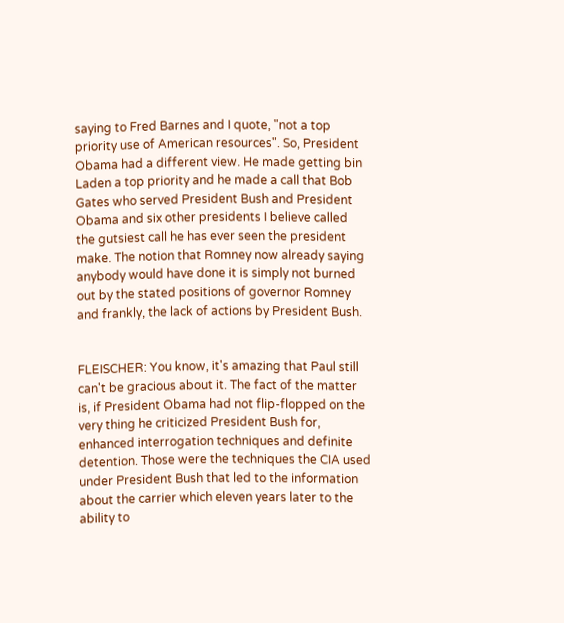saying to Fred Barnes and I quote, "not a top priority use of American resources". So, President Obama had a different view. He made getting bin Laden a top priority and he made a call that Bob Gates who served President Bush and President Obama and six other presidents I believe called the gutsiest call he has ever seen the president make. The notion that Romney now already saying anybody would have done it is simply not burned out by the stated positions of governor Romney and frankly, the lack of actions by President Bush.


FLEISCHER: You know, it's amazing that Paul still can't be gracious about it. The fact of the matter is, if President Obama had not flip-flopped on the very thing he criticized President Bush for, enhanced interrogation techniques and definite detention. Those were the techniques the CIA used under President Bush that led to the information about the carrier which eleven years later to the ability to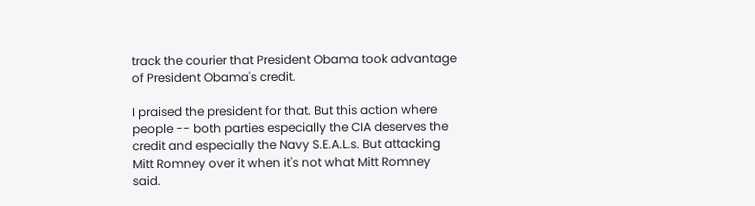track the courier that President Obama took advantage of President Obama's credit.

I praised the president for that. But this action where people -- both parties especially the CIA deserves the credit and especially the Navy S.E.A.L.s. But attacking Mitt Romney over it when it's not what Mitt Romney said.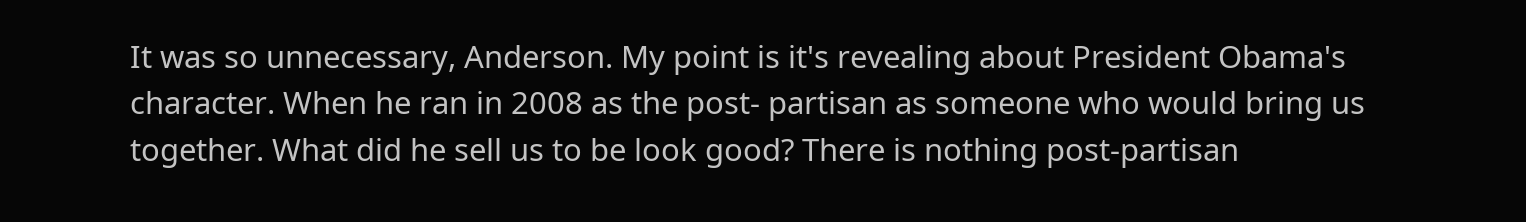It was so unnecessary, Anderson. My point is it's revealing about President Obama's character. When he ran in 2008 as the post- partisan as someone who would bring us together. What did he sell us to be look good? There is nothing post-partisan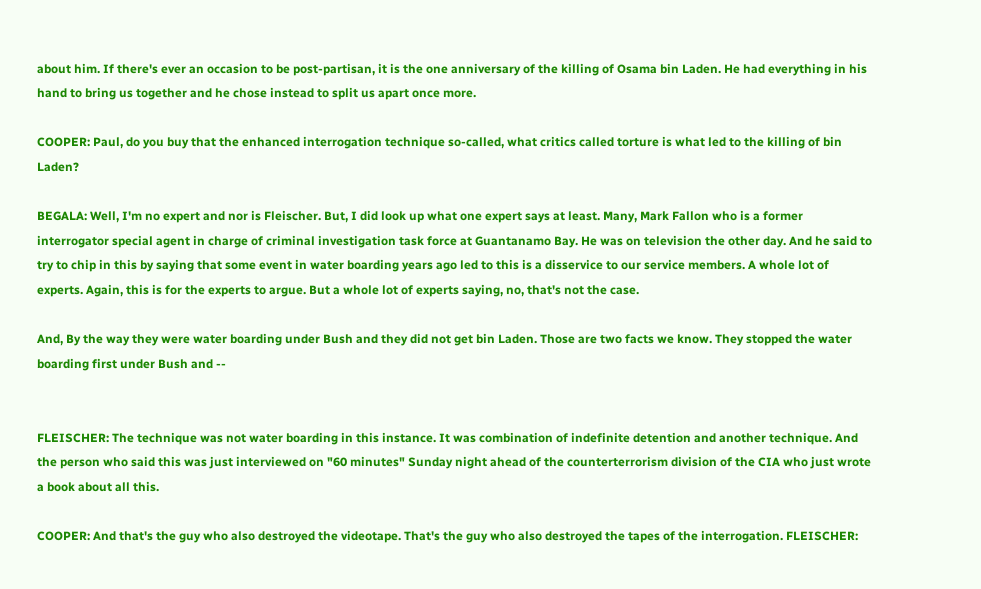about him. If there's ever an occasion to be post-partisan, it is the one anniversary of the killing of Osama bin Laden. He had everything in his hand to bring us together and he chose instead to split us apart once more.

COOPER: Paul, do you buy that the enhanced interrogation technique so-called, what critics called torture is what led to the killing of bin Laden?

BEGALA: Well, I'm no expert and nor is Fleischer. But, I did look up what one expert says at least. Many, Mark Fallon who is a former interrogator special agent in charge of criminal investigation task force at Guantanamo Bay. He was on television the other day. And he said to try to chip in this by saying that some event in water boarding years ago led to this is a disservice to our service members. A whole lot of experts. Again, this is for the experts to argue. But a whole lot of experts saying, no, that's not the case.

And, By the way they were water boarding under Bush and they did not get bin Laden. Those are two facts we know. They stopped the water boarding first under Bush and --


FLEISCHER: The technique was not water boarding in this instance. It was combination of indefinite detention and another technique. And the person who said this was just interviewed on "60 minutes" Sunday night ahead of the counterterrorism division of the CIA who just wrote a book about all this.

COOPER: And that's the guy who also destroyed the videotape. That's the guy who also destroyed the tapes of the interrogation. FLEISCHER: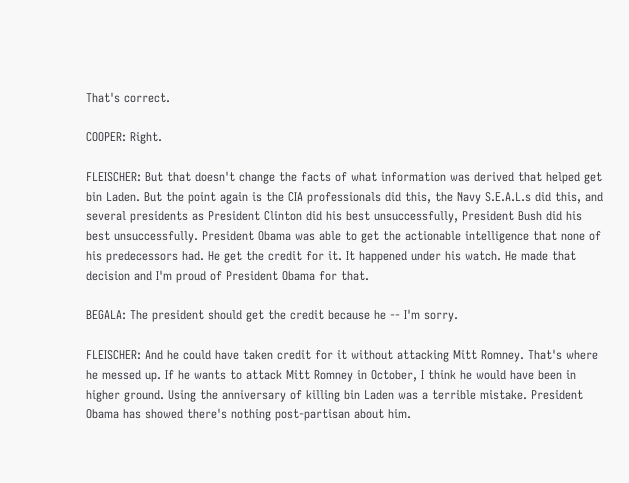That's correct.

COOPER: Right.

FLEISCHER: But that doesn't change the facts of what information was derived that helped get bin Laden. But the point again is the CIA professionals did this, the Navy S.E.A.L.s did this, and several presidents as President Clinton did his best unsuccessfully, President Bush did his best unsuccessfully. President Obama was able to get the actionable intelligence that none of his predecessors had. He get the credit for it. It happened under his watch. He made that decision and I'm proud of President Obama for that.

BEGALA: The president should get the credit because he -- I'm sorry.

FLEISCHER: And he could have taken credit for it without attacking Mitt Romney. That's where he messed up. If he wants to attack Mitt Romney in October, I think he would have been in higher ground. Using the anniversary of killing bin Laden was a terrible mistake. President Obama has showed there's nothing post-partisan about him.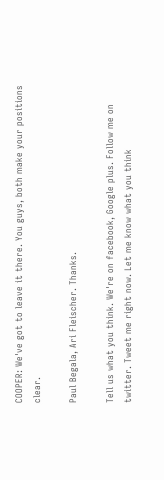COOPER: We've got to leave it there. You guys, both make your positions clear.

Paul Begala, Ari Fleischer. Thanks.

Tell us what you think. We're on facebook, Google plus. Follow me on twitter. Tweet me right now. Let me know what you think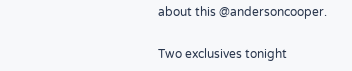about this @andersoncooper.

Two exclusives tonight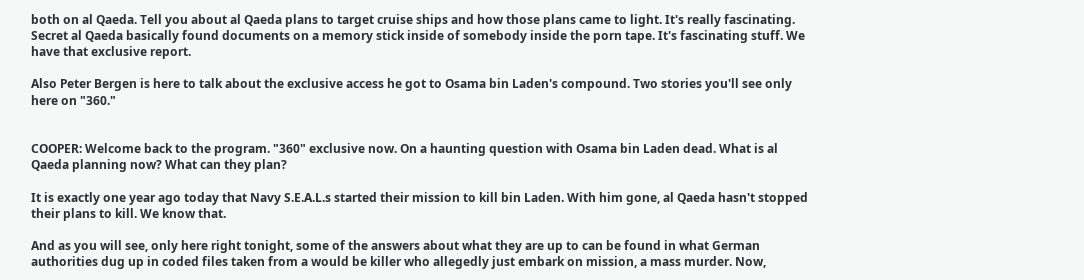both on al Qaeda. Tell you about al Qaeda plans to target cruise ships and how those plans came to light. It's really fascinating. Secret al Qaeda basically found documents on a memory stick inside of somebody inside the porn tape. It's fascinating stuff. We have that exclusive report.

Also Peter Bergen is here to talk about the exclusive access he got to Osama bin Laden's compound. Two stories you'll see only here on "360."


COOPER: Welcome back to the program. "360" exclusive now. On a haunting question with Osama bin Laden dead. What is al Qaeda planning now? What can they plan?

It is exactly one year ago today that Navy S.E.A.L.s started their mission to kill bin Laden. With him gone, al Qaeda hasn't stopped their plans to kill. We know that.

And as you will see, only here right tonight, some of the answers about what they are up to can be found in what German authorities dug up in coded files taken from a would be killer who allegedly just embark on mission, a mass murder. Now,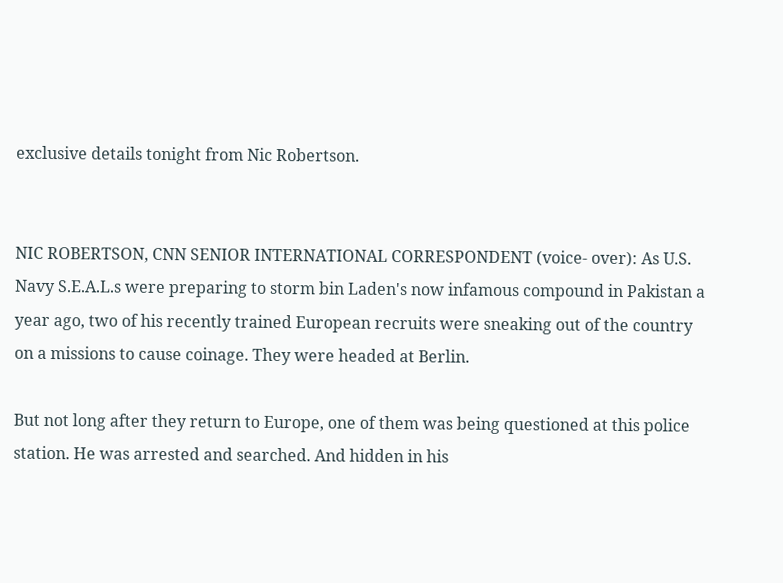exclusive details tonight from Nic Robertson.


NIC ROBERTSON, CNN SENIOR INTERNATIONAL CORRESPONDENT (voice- over): As U.S. Navy S.E.A.L.s were preparing to storm bin Laden's now infamous compound in Pakistan a year ago, two of his recently trained European recruits were sneaking out of the country on a missions to cause coinage. They were headed at Berlin.

But not long after they return to Europe, one of them was being questioned at this police station. He was arrested and searched. And hidden in his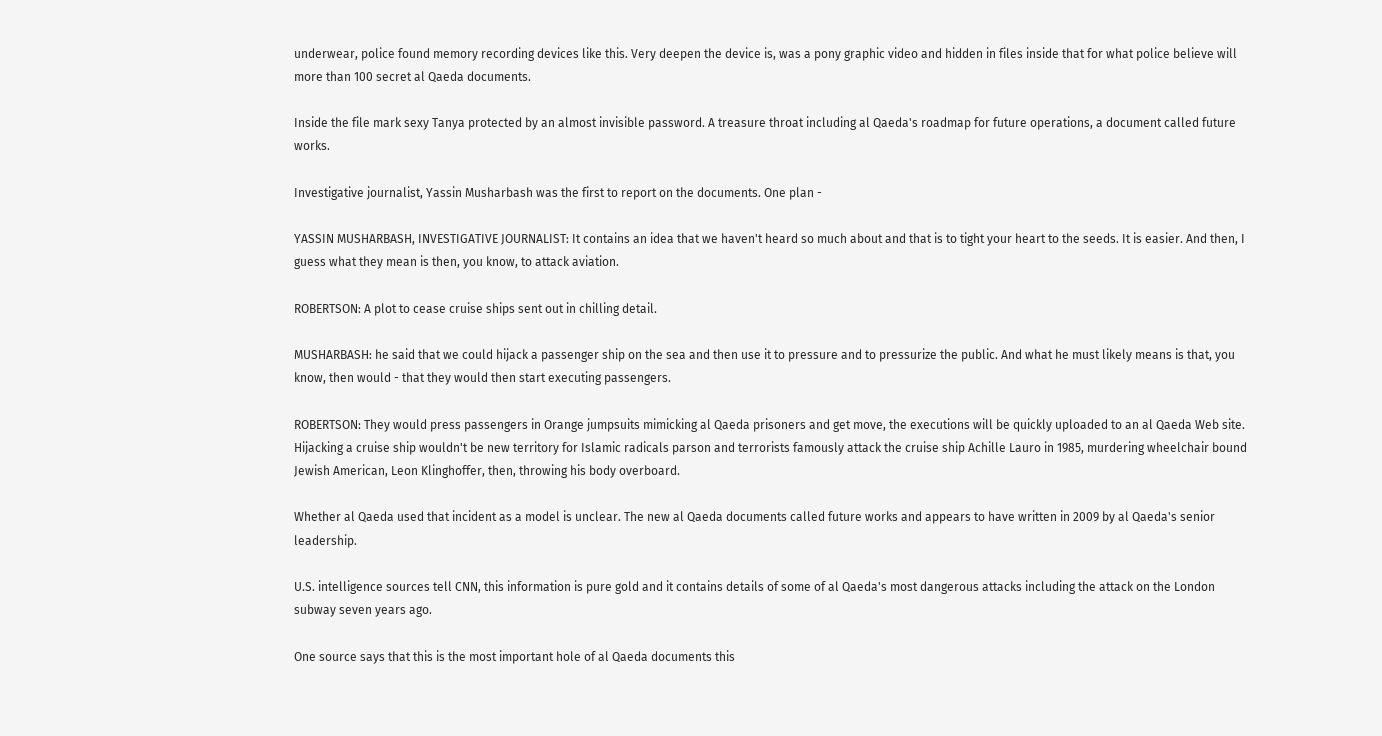underwear, police found memory recording devices like this. Very deepen the device is, was a pony graphic video and hidden in files inside that for what police believe will more than 100 secret al Qaeda documents.

Inside the file mark sexy Tanya protected by an almost invisible password. A treasure throat including al Qaeda's roadmap for future operations, a document called future works.

Investigative journalist, Yassin Musharbash was the first to report on the documents. One plan -

YASSIN MUSHARBASH, INVESTIGATIVE JOURNALIST: It contains an idea that we haven't heard so much about and that is to tight your heart to the seeds. It is easier. And then, I guess what they mean is then, you know, to attack aviation.

ROBERTSON: A plot to cease cruise ships sent out in chilling detail.

MUSHARBASH: he said that we could hijack a passenger ship on the sea and then use it to pressure and to pressurize the public. And what he must likely means is that, you know, then would - that they would then start executing passengers.

ROBERTSON: They would press passengers in Orange jumpsuits mimicking al Qaeda prisoners and get move, the executions will be quickly uploaded to an al Qaeda Web site. Hijacking a cruise ship wouldn't be new territory for Islamic radicals parson and terrorists famously attack the cruise ship Achille Lauro in 1985, murdering wheelchair bound Jewish American, Leon Klinghoffer, then, throwing his body overboard.

Whether al Qaeda used that incident as a model is unclear. The new al Qaeda documents called future works and appears to have written in 2009 by al Qaeda's senior leadership.

U.S. intelligence sources tell CNN, this information is pure gold and it contains details of some of al Qaeda's most dangerous attacks including the attack on the London subway seven years ago.

One source says that this is the most important hole of al Qaeda documents this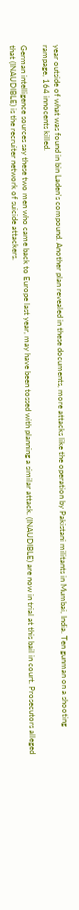year outside of what was found in bin Laden's compound. Another plan revealed in these documents, more attacks like the operation by Pakistani militants in Mumbai, India. Ten gunman on a shooting rampage, 164 innocents killed.

German intelligence sources say these two men who came back to Europe last year, may have been tossed with planning a similar attack. (INAUDIBLE) are now in trial at this bail in court. Prosecutors alleged that (INAUDIBLE) is the recruiter network of suicide attackers.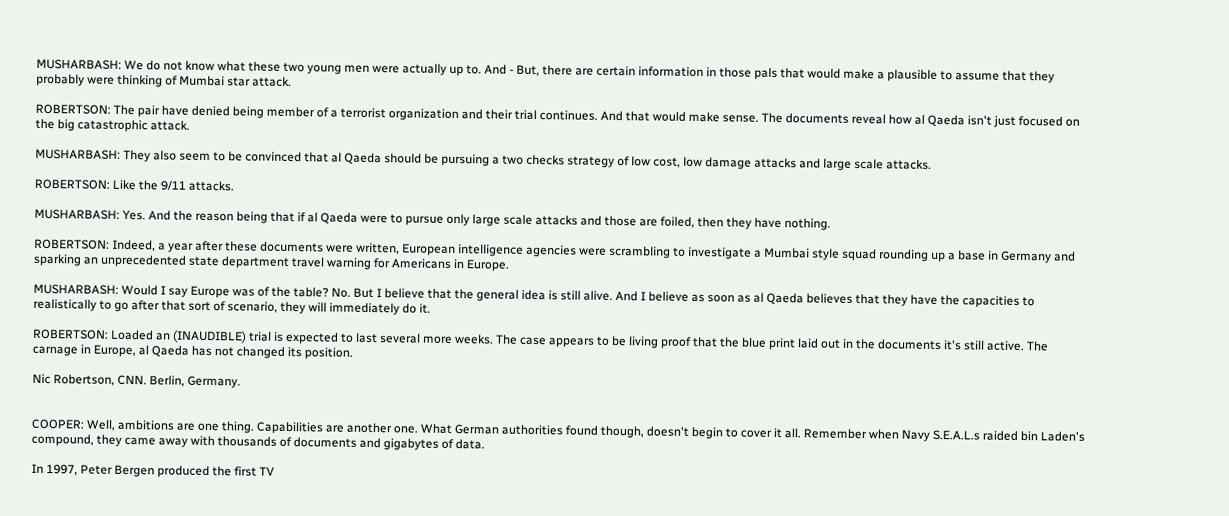MUSHARBASH: We do not know what these two young men were actually up to. And - But, there are certain information in those pals that would make a plausible to assume that they probably were thinking of Mumbai star attack.

ROBERTSON: The pair have denied being member of a terrorist organization and their trial continues. And that would make sense. The documents reveal how al Qaeda isn't just focused on the big catastrophic attack.

MUSHARBASH: They also seem to be convinced that al Qaeda should be pursuing a two checks strategy of low cost, low damage attacks and large scale attacks.

ROBERTSON: Like the 9/11 attacks.

MUSHARBASH: Yes. And the reason being that if al Qaeda were to pursue only large scale attacks and those are foiled, then they have nothing.

ROBERTSON: Indeed, a year after these documents were written, European intelligence agencies were scrambling to investigate a Mumbai style squad rounding up a base in Germany and sparking an unprecedented state department travel warning for Americans in Europe.

MUSHARBASH: Would I say Europe was of the table? No. But I believe that the general idea is still alive. And I believe as soon as al Qaeda believes that they have the capacities to realistically to go after that sort of scenario, they will immediately do it.

ROBERTSON: Loaded an (INAUDIBLE) trial is expected to last several more weeks. The case appears to be living proof that the blue print laid out in the documents it's still active. The carnage in Europe, al Qaeda has not changed its position.

Nic Robertson, CNN. Berlin, Germany.


COOPER: Well, ambitions are one thing. Capabilities are another one. What German authorities found though, doesn't begin to cover it all. Remember when Navy S.E.A.L.s raided bin Laden's compound, they came away with thousands of documents and gigabytes of data.

In 1997, Peter Bergen produced the first TV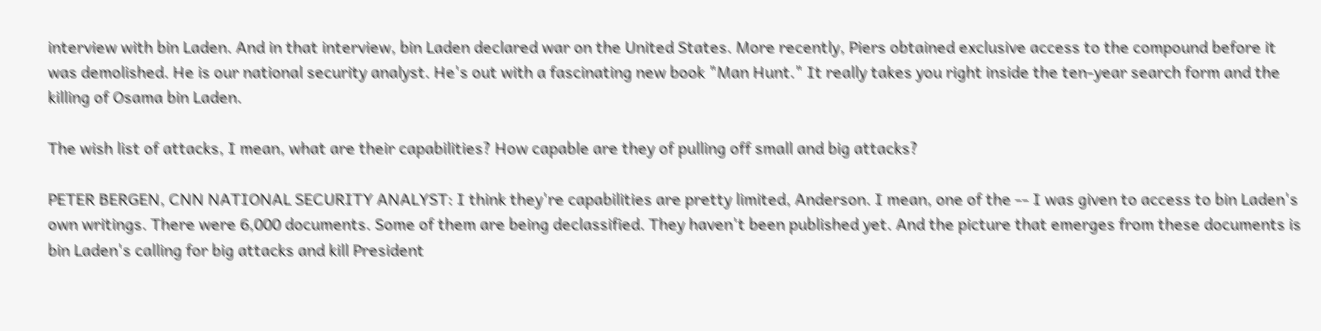interview with bin Laden. And in that interview, bin Laden declared war on the United States. More recently, Piers obtained exclusive access to the compound before it was demolished. He is our national security analyst. He's out with a fascinating new book "Man Hunt." It really takes you right inside the ten-year search form and the killing of Osama bin Laden.

The wish list of attacks, I mean, what are their capabilities? How capable are they of pulling off small and big attacks?

PETER BERGEN, CNN NATIONAL SECURITY ANALYST: I think they're capabilities are pretty limited, Anderson. I mean, one of the -- I was given to access to bin Laden's own writings. There were 6,000 documents. Some of them are being declassified. They haven't been published yet. And the picture that emerges from these documents is bin Laden's calling for big attacks and kill President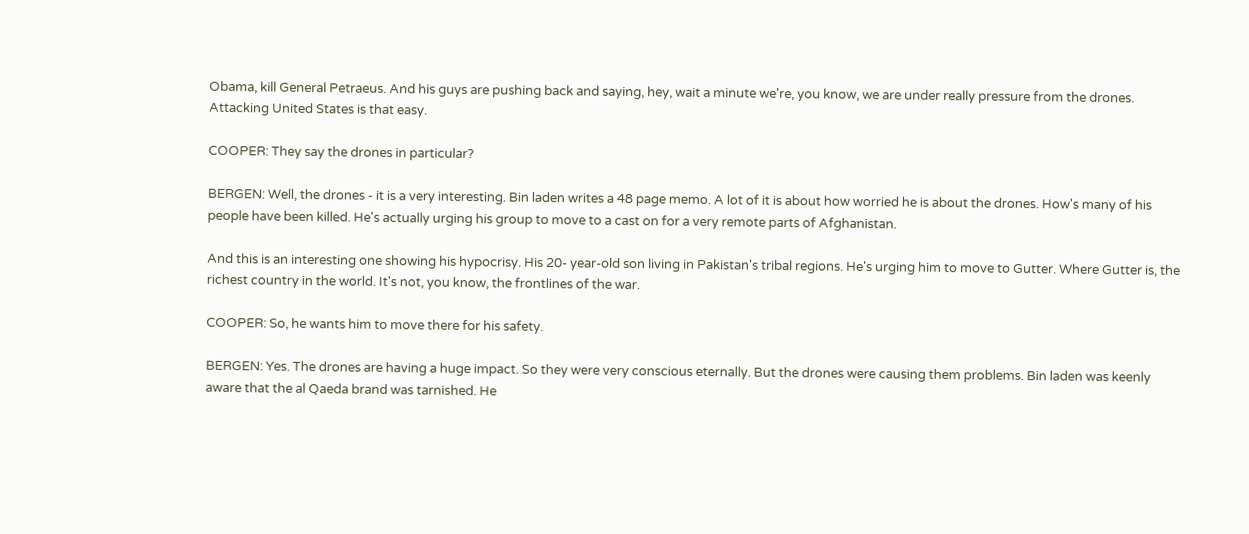Obama, kill General Petraeus. And his guys are pushing back and saying, hey, wait a minute we're, you know, we are under really pressure from the drones. Attacking United States is that easy.

COOPER: They say the drones in particular?

BERGEN: Well, the drones - it is a very interesting. Bin laden writes a 48 page memo. A lot of it is about how worried he is about the drones. How's many of his people have been killed. He's actually urging his group to move to a cast on for a very remote parts of Afghanistan.

And this is an interesting one showing his hypocrisy. His 20- year-old son living in Pakistan's tribal regions. He's urging him to move to Gutter. Where Gutter is, the richest country in the world. It's not, you know, the frontlines of the war.

COOPER: So, he wants him to move there for his safety.

BERGEN: Yes. The drones are having a huge impact. So they were very conscious eternally. But the drones were causing them problems. Bin laden was keenly aware that the al Qaeda brand was tarnished. He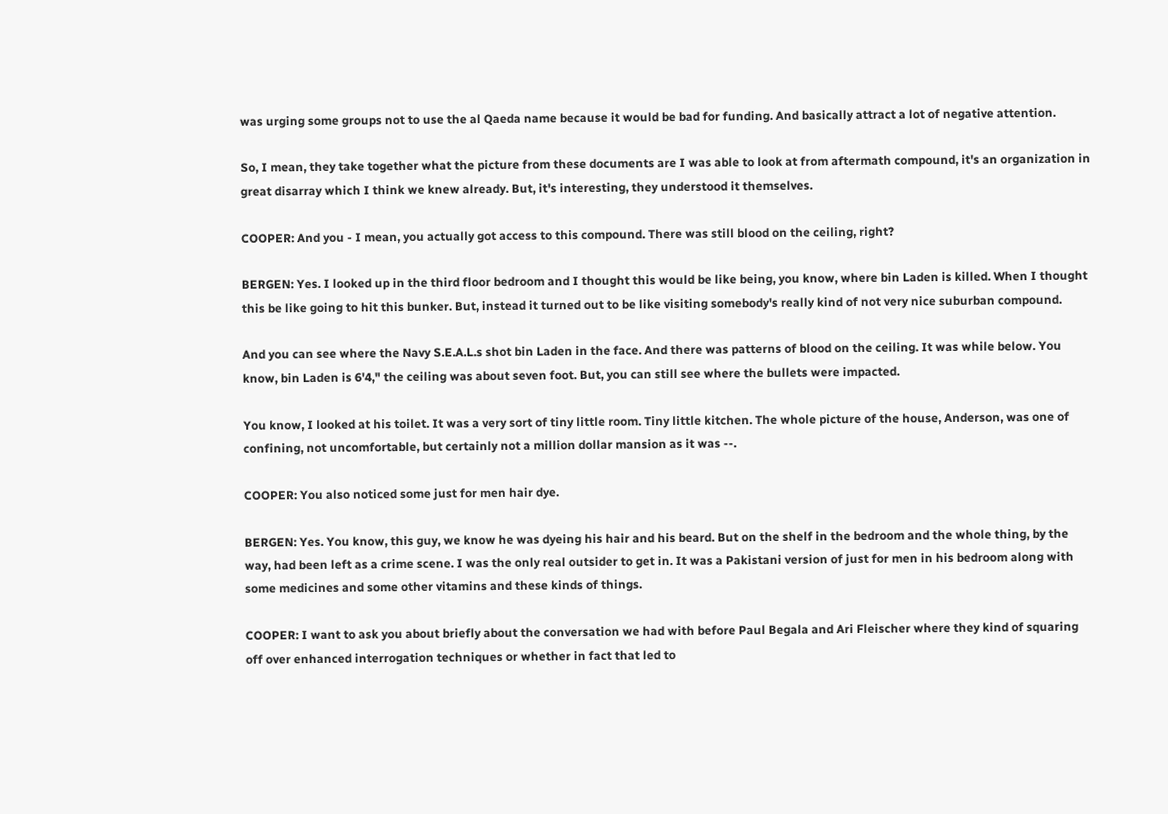was urging some groups not to use the al Qaeda name because it would be bad for funding. And basically attract a lot of negative attention.

So, I mean, they take together what the picture from these documents are I was able to look at from aftermath compound, it's an organization in great disarray which I think we knew already. But, it's interesting, they understood it themselves.

COOPER: And you - I mean, you actually got access to this compound. There was still blood on the ceiling, right?

BERGEN: Yes. I looked up in the third floor bedroom and I thought this would be like being, you know, where bin Laden is killed. When I thought this be like going to hit this bunker. But, instead it turned out to be like visiting somebody's really kind of not very nice suburban compound.

And you can see where the Navy S.E.A.L.s shot bin Laden in the face. And there was patterns of blood on the ceiling. It was while below. You know, bin Laden is 6'4," the ceiling was about seven foot. But, you can still see where the bullets were impacted.

You know, I looked at his toilet. It was a very sort of tiny little room. Tiny little kitchen. The whole picture of the house, Anderson, was one of confining, not uncomfortable, but certainly not a million dollar mansion as it was --.

COOPER: You also noticed some just for men hair dye.

BERGEN: Yes. You know, this guy, we know he was dyeing his hair and his beard. But on the shelf in the bedroom and the whole thing, by the way, had been left as a crime scene. I was the only real outsider to get in. It was a Pakistani version of just for men in his bedroom along with some medicines and some other vitamins and these kinds of things.

COOPER: I want to ask you about briefly about the conversation we had with before Paul Begala and Ari Fleischer where they kind of squaring off over enhanced interrogation techniques or whether in fact that led to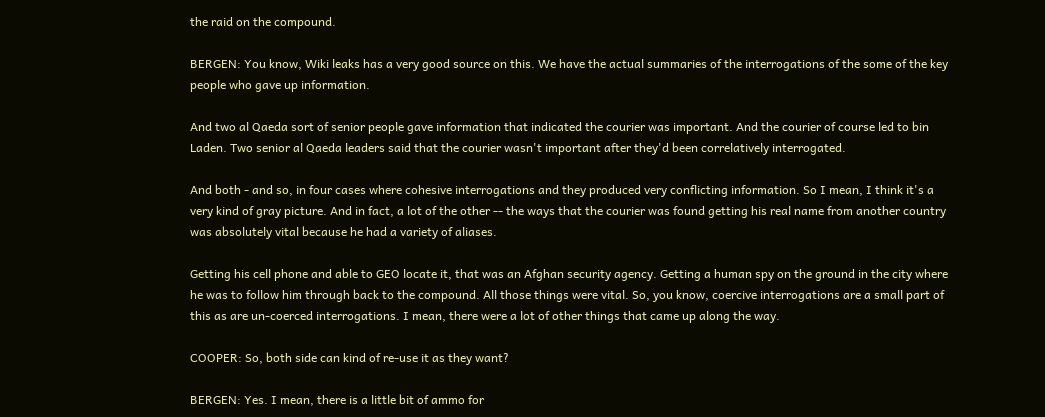the raid on the compound.

BERGEN: You know, Wiki leaks has a very good source on this. We have the actual summaries of the interrogations of the some of the key people who gave up information.

And two al Qaeda sort of senior people gave information that indicated the courier was important. And the courier of course led to bin Laden. Two senior al Qaeda leaders said that the courier wasn't important after they'd been correlatively interrogated.

And both - and so, in four cases where cohesive interrogations and they produced very conflicting information. So I mean, I think it's a very kind of gray picture. And in fact, a lot of the other -- the ways that the courier was found getting his real name from another country was absolutely vital because he had a variety of aliases.

Getting his cell phone and able to GEO locate it, that was an Afghan security agency. Getting a human spy on the ground in the city where he was to follow him through back to the compound. All those things were vital. So, you know, coercive interrogations are a small part of this as are un-coerced interrogations. I mean, there were a lot of other things that came up along the way.

COOPER: So, both side can kind of re-use it as they want?

BERGEN: Yes. I mean, there is a little bit of ammo for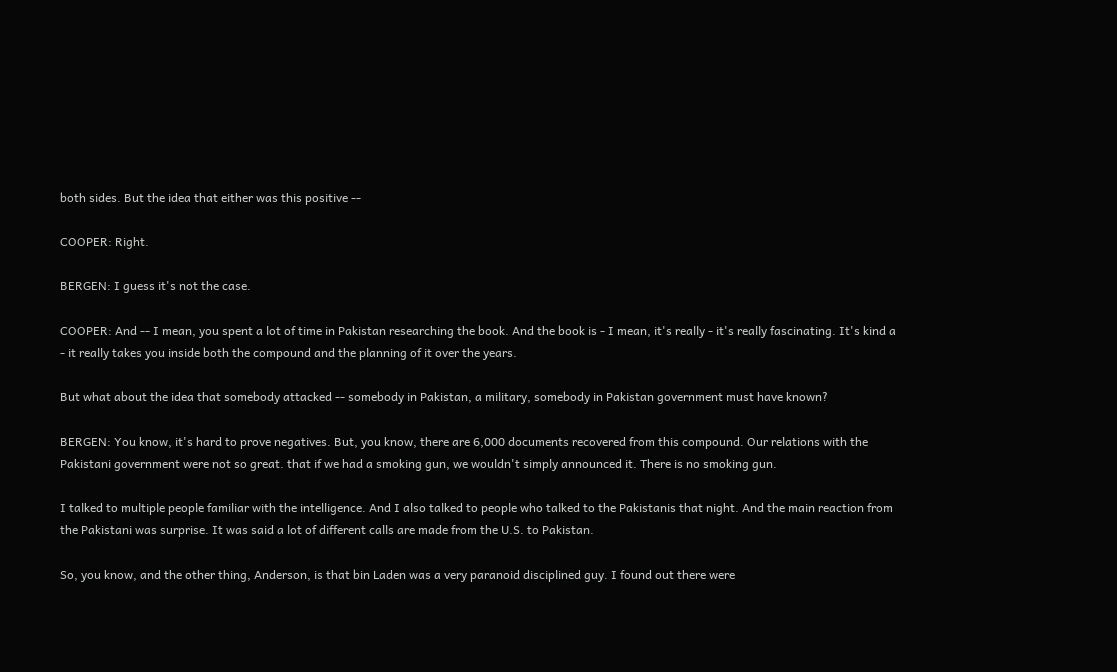both sides. But the idea that either was this positive --

COOPER: Right.

BERGEN: I guess it's not the case.

COOPER: And -- I mean, you spent a lot of time in Pakistan researching the book. And the book is - I mean, it's really - it's really fascinating. It's kind a - it really takes you inside both the compound and the planning of it over the years.

But what about the idea that somebody attacked -- somebody in Pakistan, a military, somebody in Pakistan government must have known?

BERGEN: You know, it's hard to prove negatives. But, you know, there are 6,000 documents recovered from this compound. Our relations with the Pakistani government were not so great. that if we had a smoking gun, we wouldn't simply announced it. There is no smoking gun.

I talked to multiple people familiar with the intelligence. And I also talked to people who talked to the Pakistanis that night. And the main reaction from the Pakistani was surprise. It was said a lot of different calls are made from the U.S. to Pakistan.

So, you know, and the other thing, Anderson, is that bin Laden was a very paranoid disciplined guy. I found out there were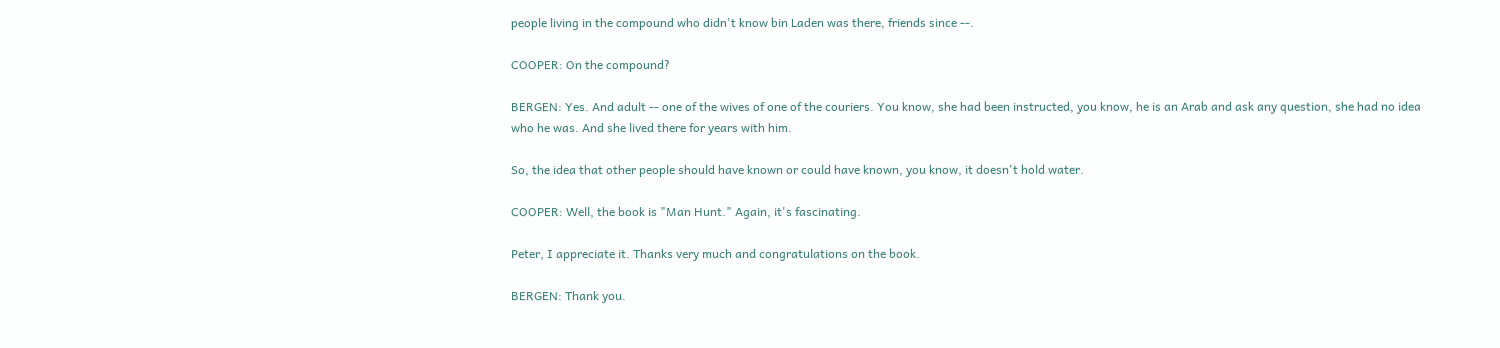people living in the compound who didn't know bin Laden was there, friends since --.

COOPER: On the compound?

BERGEN: Yes. And adult -- one of the wives of one of the couriers. You know, she had been instructed, you know, he is an Arab and ask any question, she had no idea who he was. And she lived there for years with him.

So, the idea that other people should have known or could have known, you know, it doesn't hold water.

COOPER: Well, the book is "Man Hunt." Again, it's fascinating.

Peter, I appreciate it. Thanks very much and congratulations on the book.

BERGEN: Thank you.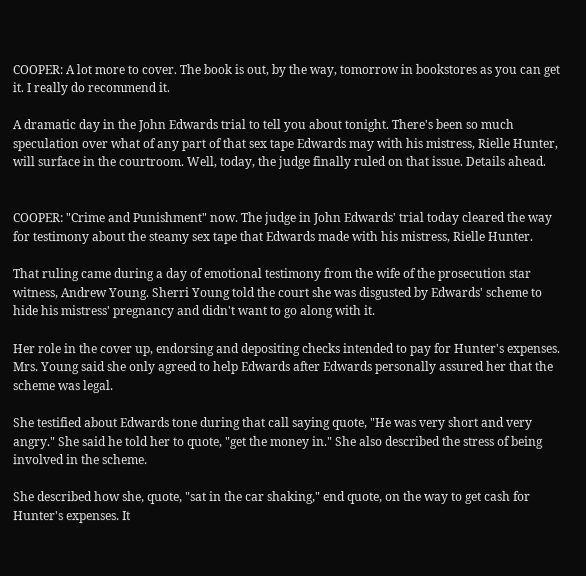COOPER: A lot more to cover. The book is out, by the way, tomorrow in bookstores as you can get it. I really do recommend it.

A dramatic day in the John Edwards trial to tell you about tonight. There's been so much speculation over what of any part of that sex tape Edwards may with his mistress, Rielle Hunter, will surface in the courtroom. Well, today, the judge finally ruled on that issue. Details ahead.


COOPER: "Crime and Punishment" now. The judge in John Edwards' trial today cleared the way for testimony about the steamy sex tape that Edwards made with his mistress, Rielle Hunter.

That ruling came during a day of emotional testimony from the wife of the prosecution star witness, Andrew Young. Sherri Young told the court she was disgusted by Edwards' scheme to hide his mistress' pregnancy and didn't want to go along with it.

Her role in the cover up, endorsing and depositing checks intended to pay for Hunter's expenses. Mrs. Young said she only agreed to help Edwards after Edwards personally assured her that the scheme was legal.

She testified about Edwards tone during that call saying quote, "He was very short and very angry." She said he told her to quote, "get the money in." She also described the stress of being involved in the scheme.

She described how she, quote, "sat in the car shaking," end quote, on the way to get cash for Hunter's expenses. It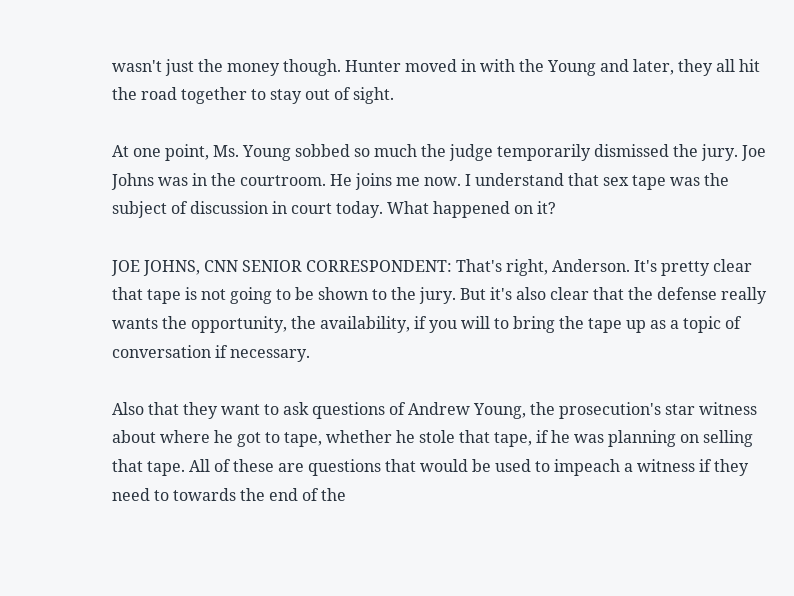wasn't just the money though. Hunter moved in with the Young and later, they all hit the road together to stay out of sight.

At one point, Ms. Young sobbed so much the judge temporarily dismissed the jury. Joe Johns was in the courtroom. He joins me now. I understand that sex tape was the subject of discussion in court today. What happened on it?

JOE JOHNS, CNN SENIOR CORRESPONDENT: That's right, Anderson. It's pretty clear that tape is not going to be shown to the jury. But it's also clear that the defense really wants the opportunity, the availability, if you will to bring the tape up as a topic of conversation if necessary.

Also that they want to ask questions of Andrew Young, the prosecution's star witness about where he got to tape, whether he stole that tape, if he was planning on selling that tape. All of these are questions that would be used to impeach a witness if they need to towards the end of the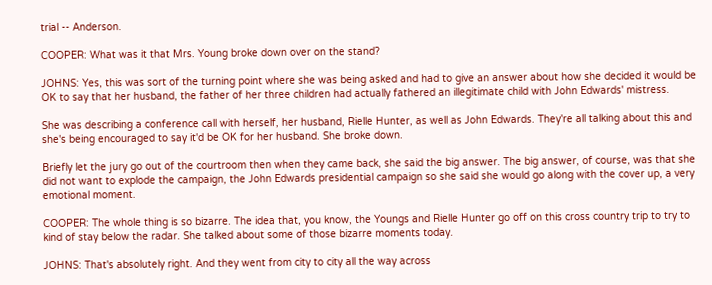trial -- Anderson.

COOPER: What was it that Mrs. Young broke down over on the stand?

JOHNS: Yes, this was sort of the turning point where she was being asked and had to give an answer about how she decided it would be OK to say that her husband, the father of her three children had actually fathered an illegitimate child with John Edwards' mistress.

She was describing a conference call with herself, her husband, Rielle Hunter, as well as John Edwards. They're all talking about this and she's being encouraged to say it'd be OK for her husband. She broke down.

Briefly let the jury go out of the courtroom then when they came back, she said the big answer. The big answer, of course, was that she did not want to explode the campaign, the John Edwards presidential campaign so she said she would go along with the cover up, a very emotional moment.

COOPER: The whole thing is so bizarre. The idea that, you know, the Youngs and Rielle Hunter go off on this cross country trip to try to kind of stay below the radar. She talked about some of those bizarre moments today.

JOHNS: That's absolutely right. And they went from city to city all the way across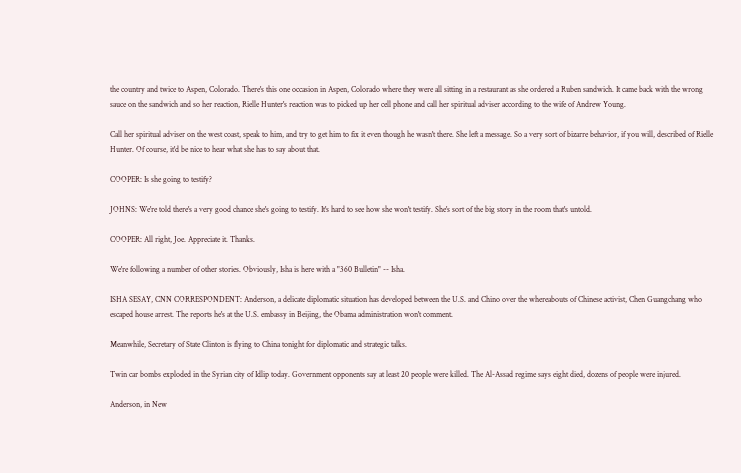the country and twice to Aspen, Colorado. There's this one occasion in Aspen, Colorado where they were all sitting in a restaurant as she ordered a Ruben sandwich. It came back with the wrong sauce on the sandwich and so her reaction, Rielle Hunter's reaction was to picked up her cell phone and call her spiritual adviser according to the wife of Andrew Young.

Call her spiritual adviser on the west coast, speak to him, and try to get him to fix it even though he wasn't there. She left a message. So a very sort of bizarre behavior, if you will, described of Rielle Hunter. Of course, it'd be nice to hear what she has to say about that.

COOPER: Is she going to testify?

JOHNS: We're told there's a very good chance she's going to testify. It's hard to see how she won't testify. She's sort of the big story in the room that's untold.

COOPER: All right, Joe. Appreciate it. Thanks.

We're following a number of other stories. Obviously, Isha is here with a "360 Bulletin" -- Isha.

ISHA SESAY, CNN CORRESPONDENT: Anderson, a delicate diplomatic situation has developed between the U.S. and Chino over the whereabouts of Chinese activist, Chen Guangchang who escaped house arrest. The reports he's at the U.S. embassy in Beijing, the Obama administration won't comment.

Meanwhile, Secretary of State Clinton is flying to China tonight for diplomatic and strategic talks.

Twin car bombs exploded in the Syrian city of Idlip today. Government opponents say at least 20 people were killed. The Al-Assad regime says eight died, dozens of people were injured.

Anderson, in New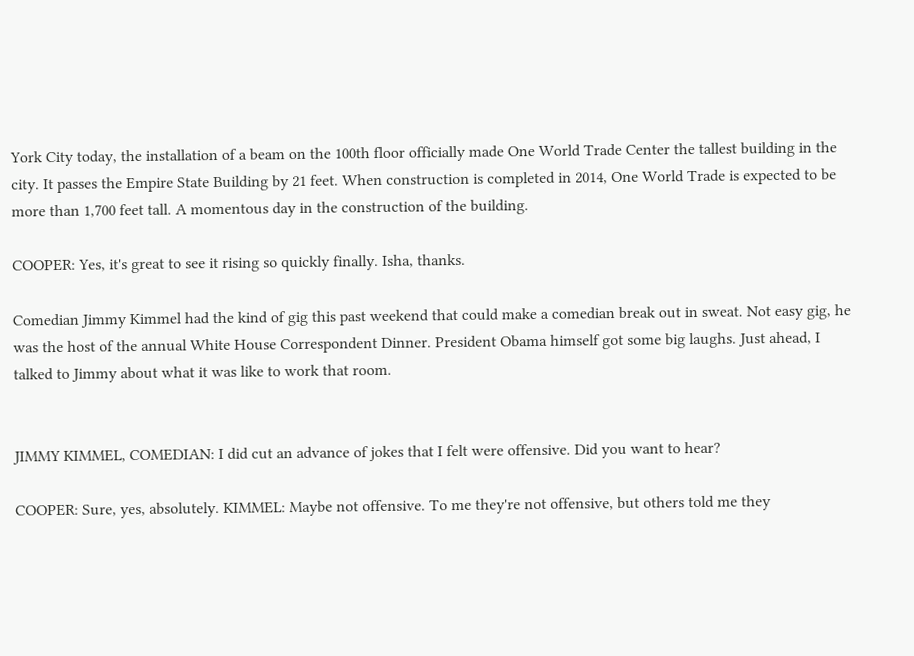York City today, the installation of a beam on the 100th floor officially made One World Trade Center the tallest building in the city. It passes the Empire State Building by 21 feet. When construction is completed in 2014, One World Trade is expected to be more than 1,700 feet tall. A momentous day in the construction of the building.

COOPER: Yes, it's great to see it rising so quickly finally. Isha, thanks.

Comedian Jimmy Kimmel had the kind of gig this past weekend that could make a comedian break out in sweat. Not easy gig, he was the host of the annual White House Correspondent Dinner. President Obama himself got some big laughs. Just ahead, I talked to Jimmy about what it was like to work that room.


JIMMY KIMMEL, COMEDIAN: I did cut an advance of jokes that I felt were offensive. Did you want to hear?

COOPER: Sure, yes, absolutely. KIMMEL: Maybe not offensive. To me they're not offensive, but others told me they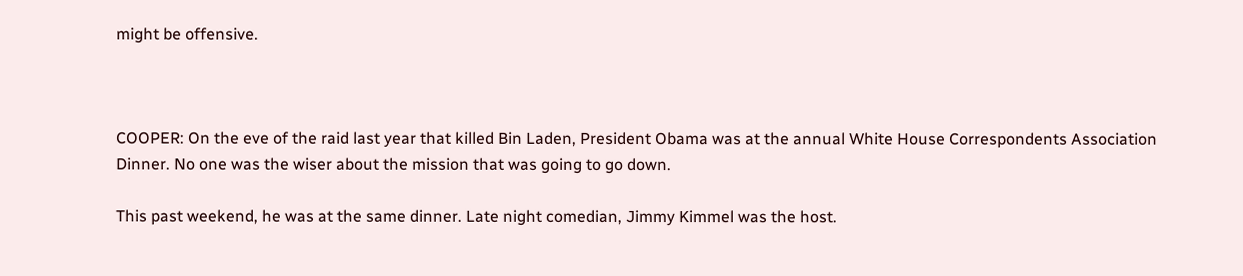might be offensive.



COOPER: On the eve of the raid last year that killed Bin Laden, President Obama was at the annual White House Correspondents Association Dinner. No one was the wiser about the mission that was going to go down.

This past weekend, he was at the same dinner. Late night comedian, Jimmy Kimmel was the host.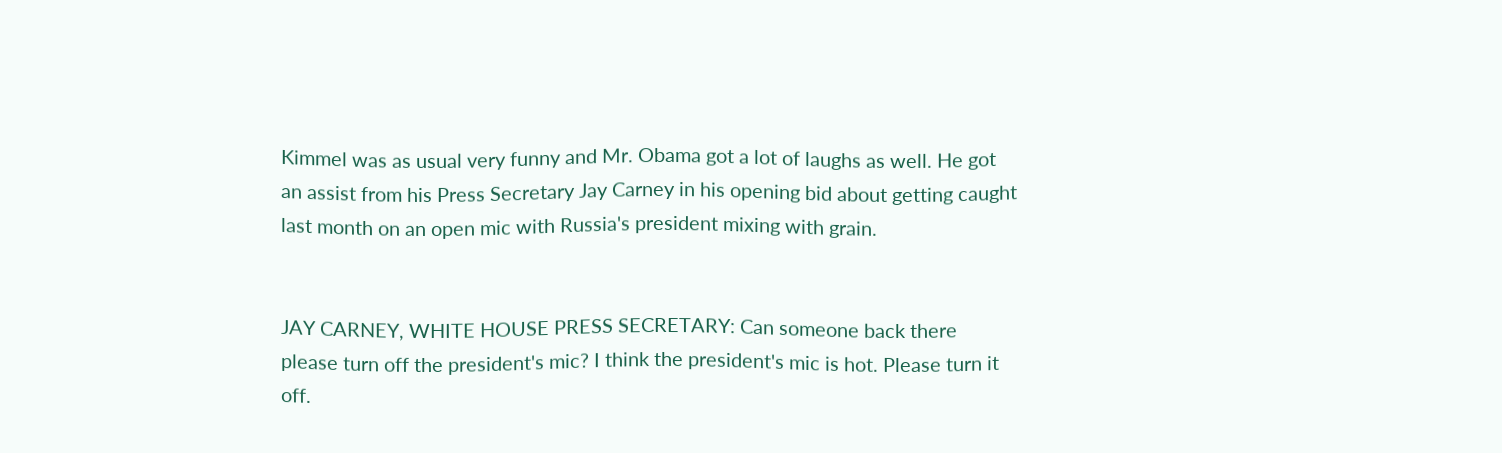Kimmel was as usual very funny and Mr. Obama got a lot of laughs as well. He got an assist from his Press Secretary Jay Carney in his opening bid about getting caught last month on an open mic with Russia's president mixing with grain.


JAY CARNEY, WHITE HOUSE PRESS SECRETARY: Can someone back there please turn off the president's mic? I think the president's mic is hot. Please turn it off.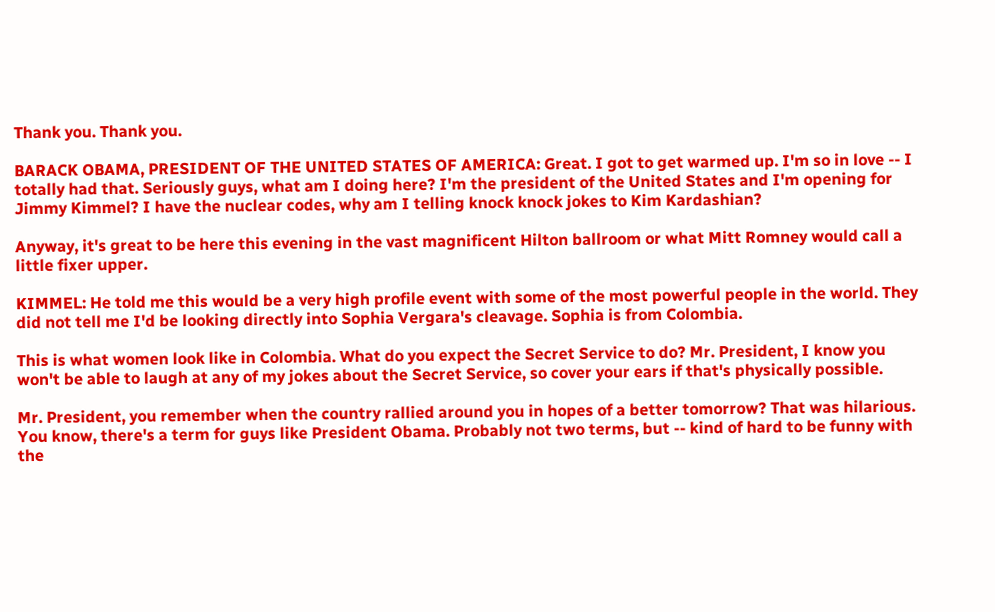Thank you. Thank you.

BARACK OBAMA, PRESIDENT OF THE UNITED STATES OF AMERICA: Great. I got to get warmed up. I'm so in love -- I totally had that. Seriously guys, what am I doing here? I'm the president of the United States and I'm opening for Jimmy Kimmel? I have the nuclear codes, why am I telling knock knock jokes to Kim Kardashian?

Anyway, it's great to be here this evening in the vast magnificent Hilton ballroom or what Mitt Romney would call a little fixer upper.

KIMMEL: He told me this would be a very high profile event with some of the most powerful people in the world. They did not tell me I'd be looking directly into Sophia Vergara's cleavage. Sophia is from Colombia.

This is what women look like in Colombia. What do you expect the Secret Service to do? Mr. President, I know you won't be able to laugh at any of my jokes about the Secret Service, so cover your ears if that's physically possible.

Mr. President, you remember when the country rallied around you in hopes of a better tomorrow? That was hilarious. You know, there's a term for guys like President Obama. Probably not two terms, but -- kind of hard to be funny with the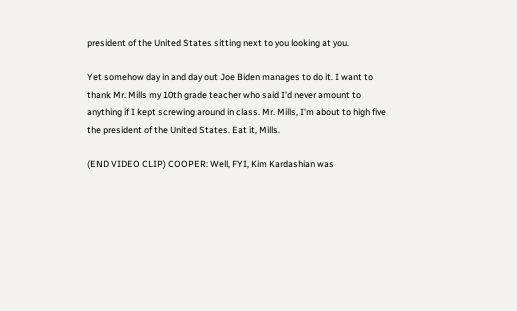president of the United States sitting next to you looking at you.

Yet somehow day in and day out Joe Biden manages to do it. I want to thank Mr. Mills my 10th grade teacher who said I'd never amount to anything if I kept screwing around in class. Mr. Mills, I'm about to high five the president of the United States. Eat it, Mills.

(END VIDEO CLIP) COOPER: Well, FYI, Kim Kardashian was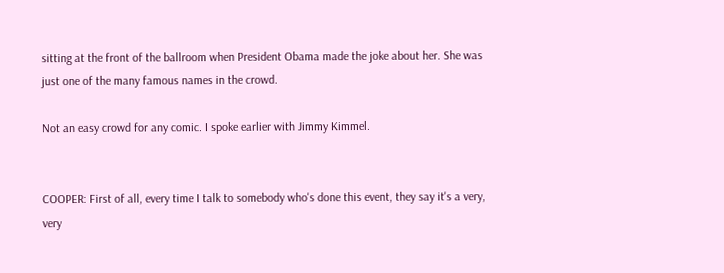sitting at the front of the ballroom when President Obama made the joke about her. She was just one of the many famous names in the crowd.

Not an easy crowd for any comic. I spoke earlier with Jimmy Kimmel.


COOPER: First of all, every time I talk to somebody who's done this event, they say it's a very, very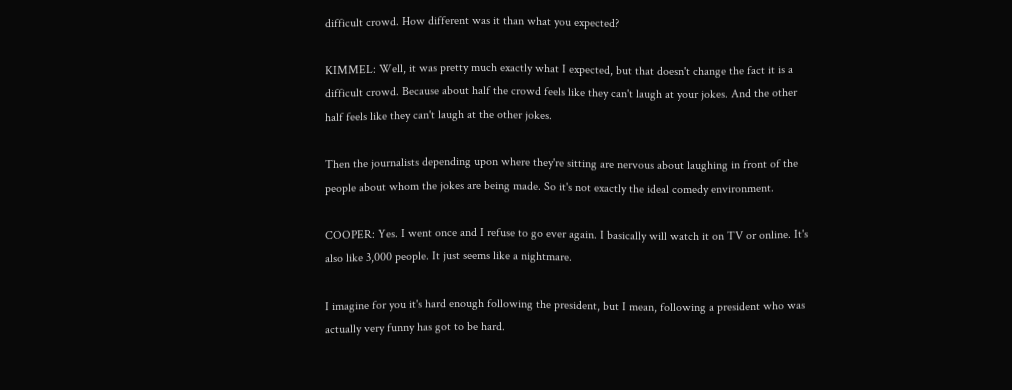difficult crowd. How different was it than what you expected?

KIMMEL: Well, it was pretty much exactly what I expected, but that doesn't change the fact it is a difficult crowd. Because about half the crowd feels like they can't laugh at your jokes. And the other half feels like they can't laugh at the other jokes.

Then the journalists depending upon where they're sitting are nervous about laughing in front of the people about whom the jokes are being made. So it's not exactly the ideal comedy environment.

COOPER: Yes. I went once and I refuse to go ever again. I basically will watch it on TV or online. It's also like 3,000 people. It just seems like a nightmare.

I imagine for you it's hard enough following the president, but I mean, following a president who was actually very funny has got to be hard.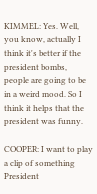KIMMEL: Yes. Well, you know, actually I think it's better if the president bombs, people are going to be in a weird mood. So I think it helps that the president was funny.

COOPER: I want to play a clip of something President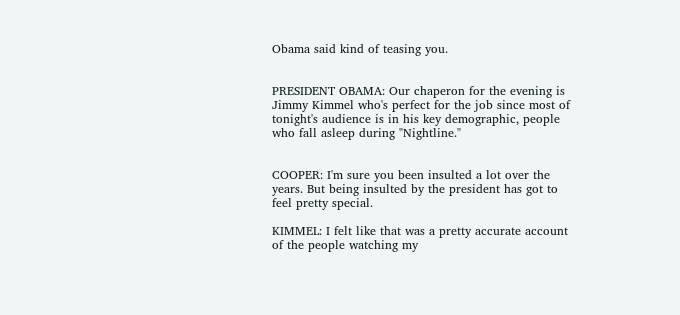Obama said kind of teasing you.


PRESIDENT OBAMA: Our chaperon for the evening is Jimmy Kimmel who's perfect for the job since most of tonight's audience is in his key demographic, people who fall asleep during "Nightline."


COOPER: I'm sure you been insulted a lot over the years. But being insulted by the president has got to feel pretty special.

KIMMEL: I felt like that was a pretty accurate account of the people watching my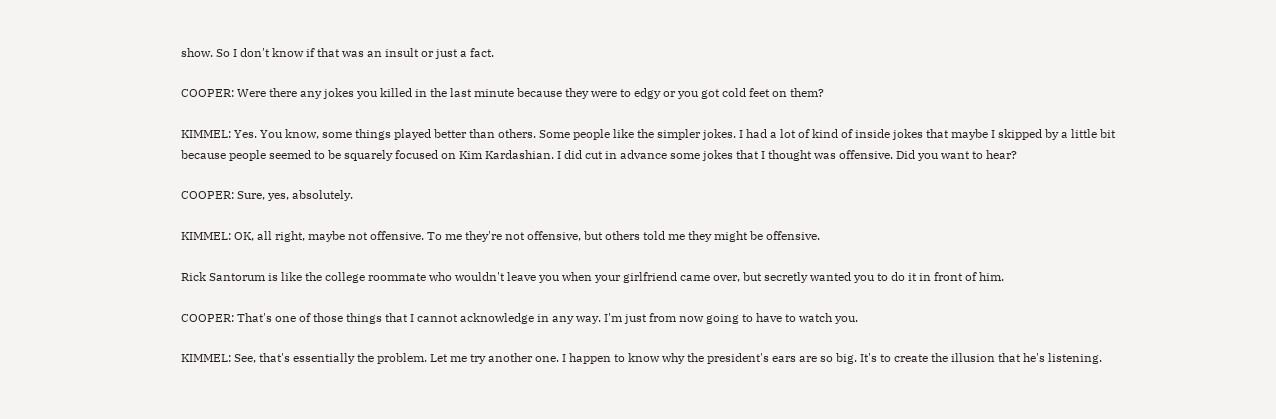show. So I don't know if that was an insult or just a fact.

COOPER: Were there any jokes you killed in the last minute because they were to edgy or you got cold feet on them?

KIMMEL: Yes. You know, some things played better than others. Some people like the simpler jokes. I had a lot of kind of inside jokes that maybe I skipped by a little bit because people seemed to be squarely focused on Kim Kardashian. I did cut in advance some jokes that I thought was offensive. Did you want to hear?

COOPER: Sure, yes, absolutely.

KIMMEL: OK, all right, maybe not offensive. To me they're not offensive, but others told me they might be offensive.

Rick Santorum is like the college roommate who wouldn't leave you when your girlfriend came over, but secretly wanted you to do it in front of him.

COOPER: That's one of those things that I cannot acknowledge in any way. I'm just from now going to have to watch you.

KIMMEL: See, that's essentially the problem. Let me try another one. I happen to know why the president's ears are so big. It's to create the illusion that he's listening.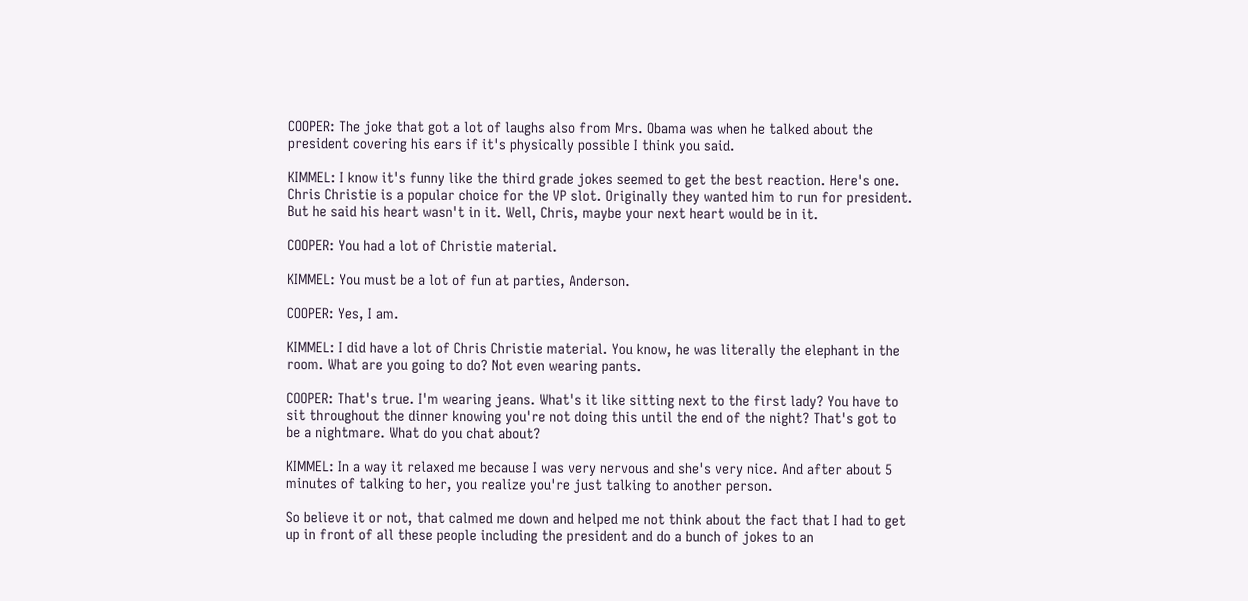COOPER: The joke that got a lot of laughs also from Mrs. Obama was when he talked about the president covering his ears if it's physically possible I think you said.

KIMMEL: I know it's funny like the third grade jokes seemed to get the best reaction. Here's one. Chris Christie is a popular choice for the VP slot. Originally they wanted him to run for president. But he said his heart wasn't in it. Well, Chris, maybe your next heart would be in it.

COOPER: You had a lot of Christie material.

KIMMEL: You must be a lot of fun at parties, Anderson.

COOPER: Yes, I am.

KIMMEL: I did have a lot of Chris Christie material. You know, he was literally the elephant in the room. What are you going to do? Not even wearing pants.

COOPER: That's true. I'm wearing jeans. What's it like sitting next to the first lady? You have to sit throughout the dinner knowing you're not doing this until the end of the night? That's got to be a nightmare. What do you chat about?

KIMMEL: In a way it relaxed me because I was very nervous and she's very nice. And after about 5 minutes of talking to her, you realize you're just talking to another person.

So believe it or not, that calmed me down and helped me not think about the fact that I had to get up in front of all these people including the president and do a bunch of jokes to an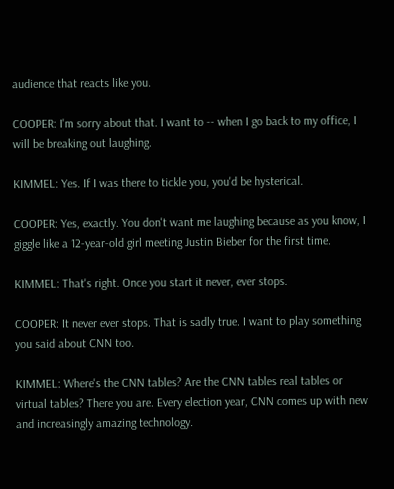audience that reacts like you.

COOPER: I'm sorry about that. I want to -- when I go back to my office, I will be breaking out laughing.

KIMMEL: Yes. If I was there to tickle you, you'd be hysterical.

COOPER: Yes, exactly. You don't want me laughing because as you know, I giggle like a 12-year-old girl meeting Justin Bieber for the first time.

KIMMEL: That's right. Once you start it never, ever stops.

COOPER: It never ever stops. That is sadly true. I want to play something you said about CNN too.

KIMMEL: Where's the CNN tables? Are the CNN tables real tables or virtual tables? There you are. Every election year, CNN comes up with new and increasingly amazing technology.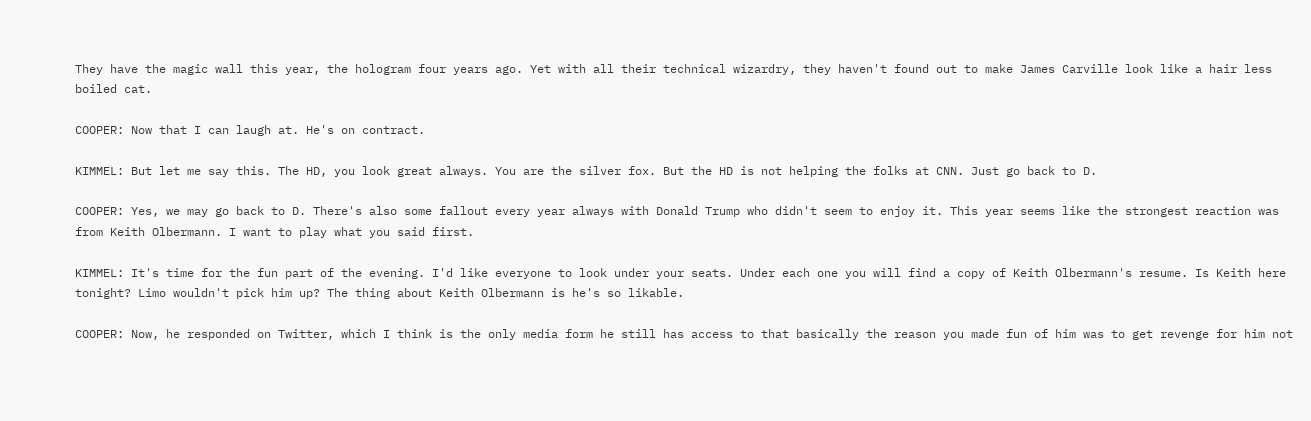They have the magic wall this year, the hologram four years ago. Yet with all their technical wizardry, they haven't found out to make James Carville look like a hair less boiled cat.

COOPER: Now that I can laugh at. He's on contract.

KIMMEL: But let me say this. The HD, you look great always. You are the silver fox. But the HD is not helping the folks at CNN. Just go back to D.

COOPER: Yes, we may go back to D. There's also some fallout every year always with Donald Trump who didn't seem to enjoy it. This year seems like the strongest reaction was from Keith Olbermann. I want to play what you said first.

KIMMEL: It's time for the fun part of the evening. I'd like everyone to look under your seats. Under each one you will find a copy of Keith Olbermann's resume. Is Keith here tonight? Limo wouldn't pick him up? The thing about Keith Olbermann is he's so likable.

COOPER: Now, he responded on Twitter, which I think is the only media form he still has access to that basically the reason you made fun of him was to get revenge for him not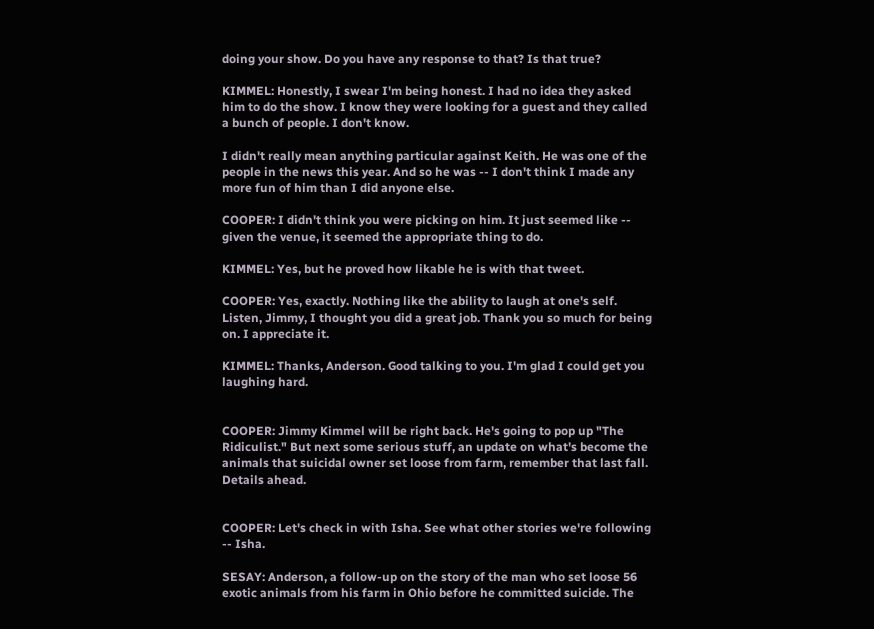doing your show. Do you have any response to that? Is that true?

KIMMEL: Honestly, I swear I'm being honest. I had no idea they asked him to do the show. I know they were looking for a guest and they called a bunch of people. I don't know.

I didn't really mean anything particular against Keith. He was one of the people in the news this year. And so he was -- I don't think I made any more fun of him than I did anyone else.

COOPER: I didn't think you were picking on him. It just seemed like -- given the venue, it seemed the appropriate thing to do.

KIMMEL: Yes, but he proved how likable he is with that tweet.

COOPER: Yes, exactly. Nothing like the ability to laugh at one's self. Listen, Jimmy, I thought you did a great job. Thank you so much for being on. I appreciate it.

KIMMEL: Thanks, Anderson. Good talking to you. I'm glad I could get you laughing hard.


COOPER: Jimmy Kimmel will be right back. He's going to pop up "The Ridiculist." But next some serious stuff, an update on what's become the animals that suicidal owner set loose from farm, remember that last fall. Details ahead.


COOPER: Let's check in with Isha. See what other stories we're following -- Isha.

SESAY: Anderson, a follow-up on the story of the man who set loose 56 exotic animals from his farm in Ohio before he committed suicide. The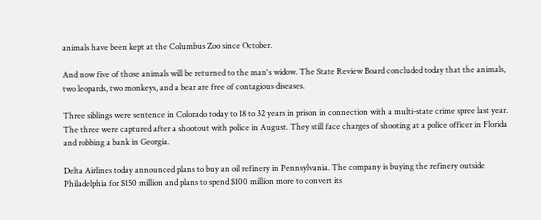animals have been kept at the Columbus Zoo since October.

And now five of those animals will be returned to the man's widow. The State Review Board concluded today that the animals, two leopards, two monkeys, and a bear are free of contagious diseases.

Three siblings were sentence in Colorado today to 18 to 32 years in prison in connection with a multi-state crime spree last year. The three were captured after a shootout with police in August. They still face charges of shooting at a police officer in Florida and robbing a bank in Georgia.

Delta Airlines today announced plans to buy an oil refinery in Pennsylvania. The company is buying the refinery outside Philadelphia for $150 million and plans to spend $100 million more to convert its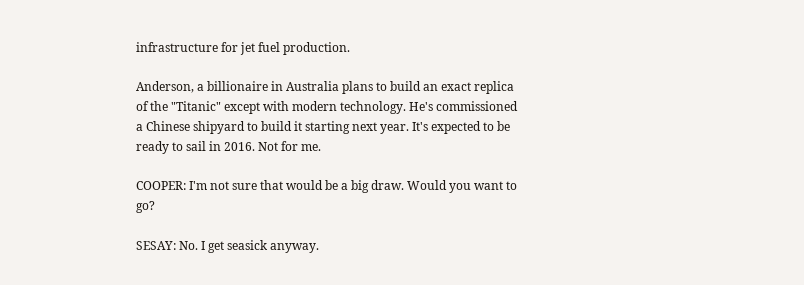infrastructure for jet fuel production.

Anderson, a billionaire in Australia plans to build an exact replica of the "Titanic" except with modern technology. He's commissioned a Chinese shipyard to build it starting next year. It's expected to be ready to sail in 2016. Not for me.

COOPER: I'm not sure that would be a big draw. Would you want to go?

SESAY: No. I get seasick anyway.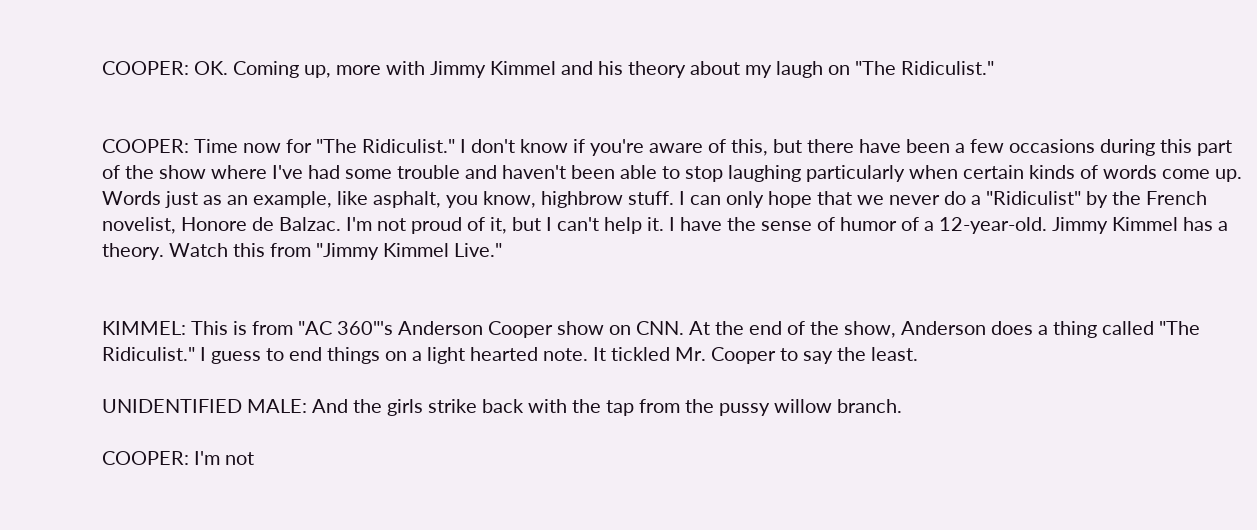COOPER: OK. Coming up, more with Jimmy Kimmel and his theory about my laugh on "The Ridiculist."


COOPER: Time now for "The Ridiculist." I don't know if you're aware of this, but there have been a few occasions during this part of the show where I've had some trouble and haven't been able to stop laughing particularly when certain kinds of words come up. Words just as an example, like asphalt, you know, highbrow stuff. I can only hope that we never do a "Ridiculist" by the French novelist, Honore de Balzac. I'm not proud of it, but I can't help it. I have the sense of humor of a 12-year-old. Jimmy Kimmel has a theory. Watch this from "Jimmy Kimmel Live."


KIMMEL: This is from "AC 360"'s Anderson Cooper show on CNN. At the end of the show, Anderson does a thing called "The Ridiculist." I guess to end things on a light hearted note. It tickled Mr. Cooper to say the least.

UNIDENTIFIED MALE: And the girls strike back with the tap from the pussy willow branch.

COOPER: I'm not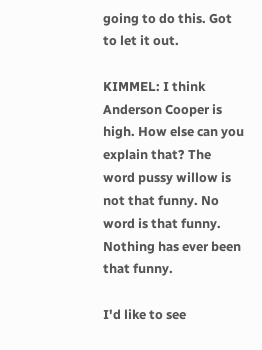going to do this. Got to let it out.

KIMMEL: I think Anderson Cooper is high. How else can you explain that? The word pussy willow is not that funny. No word is that funny. Nothing has ever been that funny.

I'd like to see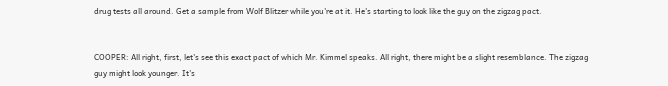drug tests all around. Get a sample from Wolf Blitzer while you're at it. He's starting to look like the guy on the zigzag pact.


COOPER: All right, first, let's see this exact pact of which Mr. Kimmel speaks. All right, there might be a slight resemblance. The zigzag guy might look younger. It's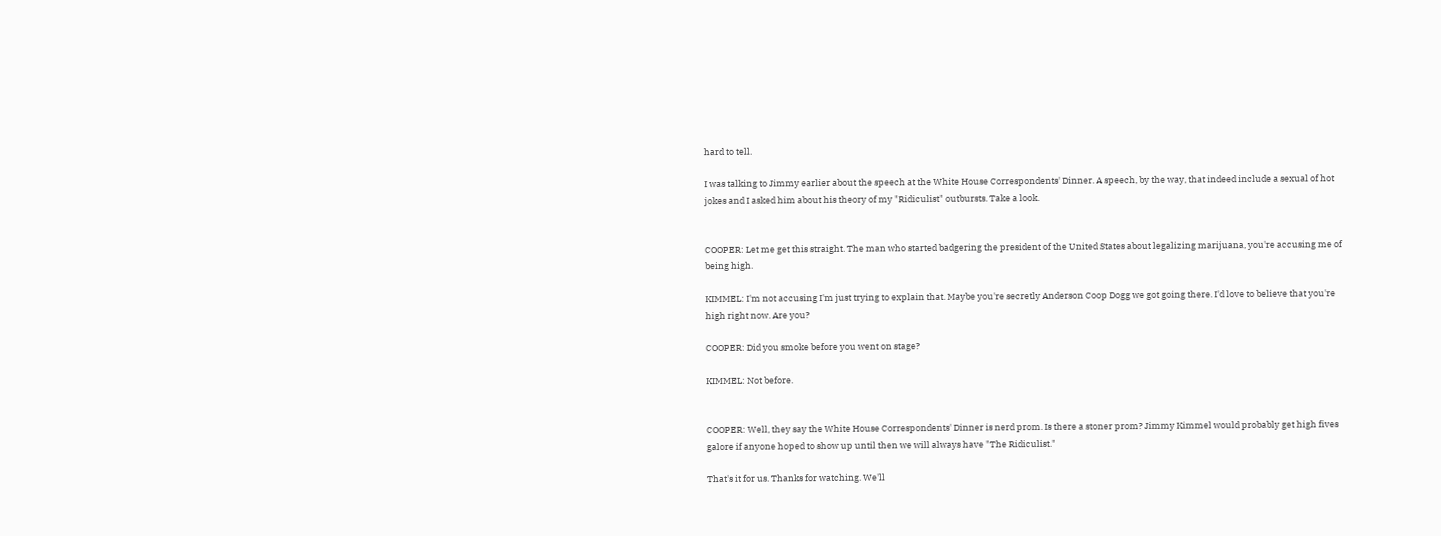hard to tell.

I was talking to Jimmy earlier about the speech at the White House Correspondents' Dinner. A speech, by the way, that indeed include a sexual of hot jokes and I asked him about his theory of my "Ridiculist" outbursts. Take a look.


COOPER: Let me get this straight. The man who started badgering the president of the United States about legalizing marijuana, you're accusing me of being high.

KIMMEL: I'm not accusing I'm just trying to explain that. Maybe you're secretly Anderson Coop Dogg we got going there. I'd love to believe that you're high right now. Are you?

COOPER: Did you smoke before you went on stage?

KIMMEL: Not before.


COOPER: Well, they say the White House Correspondents' Dinner is nerd prom. Is there a stoner prom? Jimmy Kimmel would probably get high fives galore if anyone hoped to show up until then we will always have "The Ridiculist."

That's it for us. Thanks for watching. We'll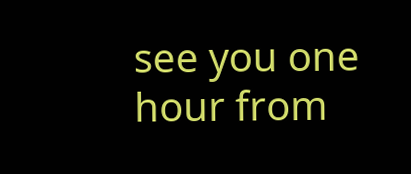see you one hour from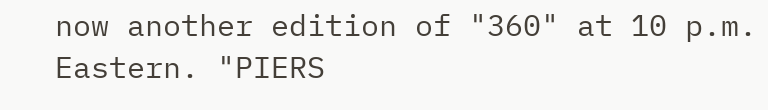now another edition of "360" at 10 p.m. Eastern. "PIERS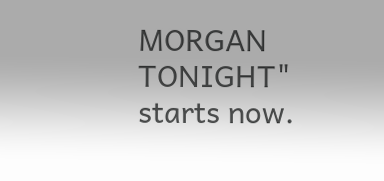MORGAN TONIGHT" starts now.